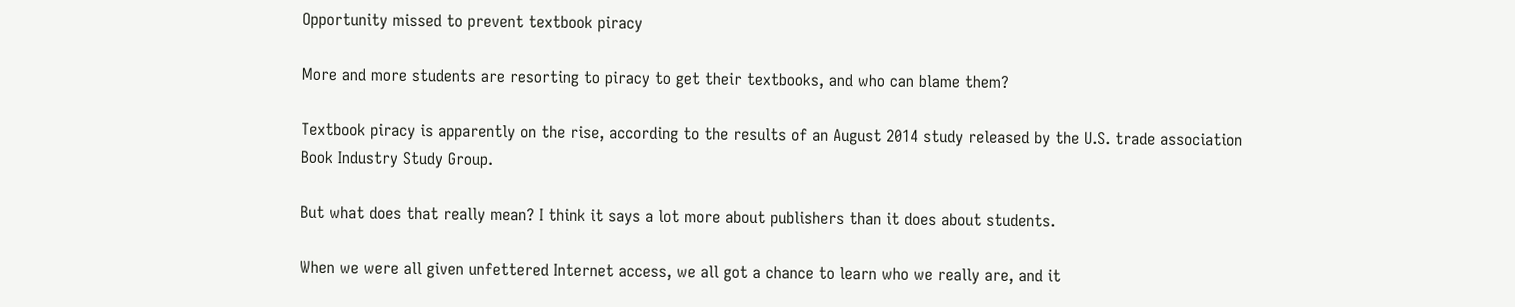Opportunity missed to prevent textbook piracy

More and more students are resorting to piracy to get their textbooks, and who can blame them?

Textbook piracy is apparently on the rise, according to the results of an August 2014 study released by the U.S. trade association Book Industry Study Group.

But what does that really mean? I think it says a lot more about publishers than it does about students.

When we were all given unfettered Internet access, we all got a chance to learn who we really are, and it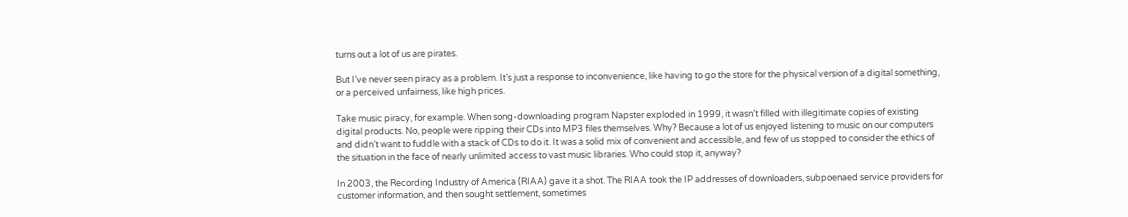turns out a lot of us are pirates.

But I’ve never seen piracy as a problem. It’s just a response to inconvenience, like having to go the store for the physical version of a digital something, or a perceived unfairness, like high prices.

Take music piracy, for example. When song-downloading program Napster exploded in 1999, it wasn’t filled with illegitimate copies of existing digital products. No, people were ripping their CDs into MP3 files themselves. Why? Because a lot of us enjoyed listening to music on our computers and didn’t want to fuddle with a stack of CDs to do it. It was a solid mix of convenient and accessible, and few of us stopped to consider the ethics of the situation in the face of nearly unlimited access to vast music libraries. Who could stop it, anyway?

In 2003, the Recording Industry of America (RIAA) gave it a shot. The RIAA took the IP addresses of downloaders, subpoenaed service providers for customer information, and then sought settlement, sometimes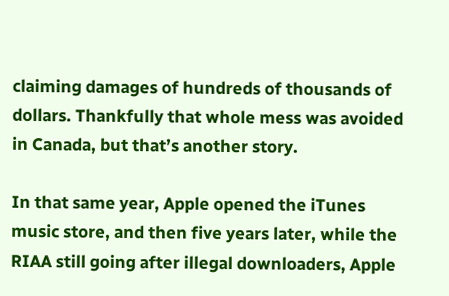claiming damages of hundreds of thousands of dollars. Thankfully that whole mess was avoided in Canada, but that’s another story.

In that same year, Apple opened the iTunes music store, and then five years later, while the RIAA still going after illegal downloaders, Apple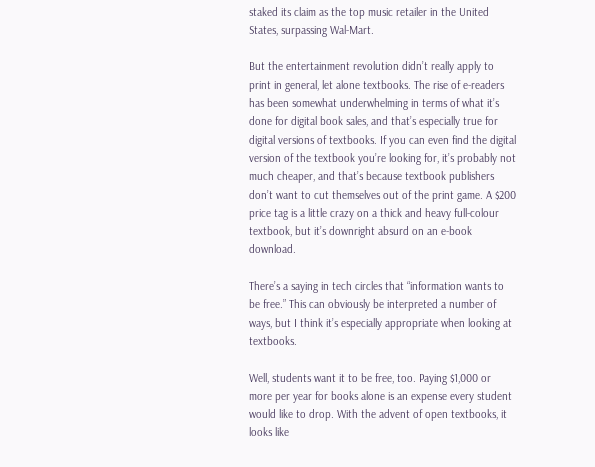staked its claim as the top music retailer in the United States, surpassing Wal-Mart.

But the entertainment revolution didn’t really apply to print in general, let alone textbooks. The rise of e-readers has been somewhat underwhelming in terms of what it’s done for digital book sales, and that’s especially true for digital versions of textbooks. If you can even find the digital version of the textbook you’re looking for, it’s probably not much cheaper, and that’s because textbook publishers don’t want to cut themselves out of the print game. A $200 price tag is a little crazy on a thick and heavy full-colour textbook, but it’s downright absurd on an e-book download.

There’s a saying in tech circles that “information wants to be free.” This can obviously be interpreted a number of ways, but I think it’s especially appropriate when looking at textbooks.

Well, students want it to be free, too. Paying $1,000 or more per year for books alone is an expense every student would like to drop. With the advent of open textbooks, it looks like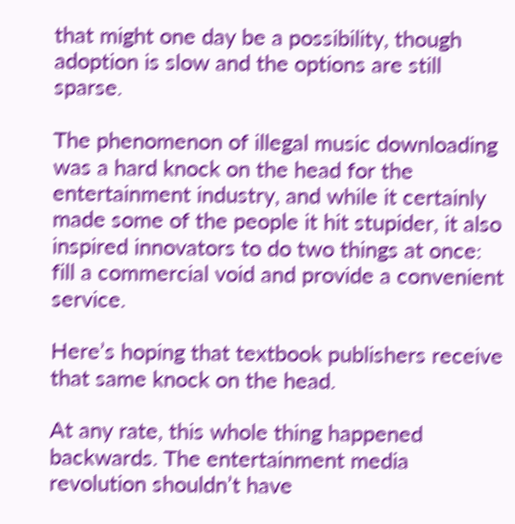that might one day be a possibility, though adoption is slow and the options are still sparse.

The phenomenon of illegal music downloading was a hard knock on the head for the entertainment industry, and while it certainly made some of the people it hit stupider, it also inspired innovators to do two things at once: fill a commercial void and provide a convenient service.

Here’s hoping that textbook publishers receive that same knock on the head.

At any rate, this whole thing happened backwards. The entertainment media revolution shouldn’t have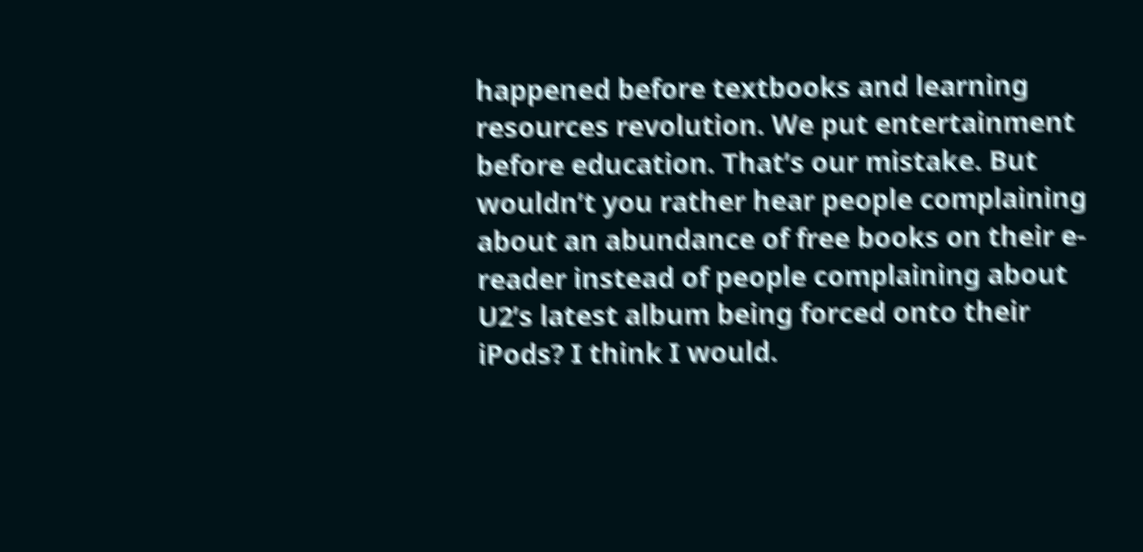happened before textbooks and learning resources revolution. We put entertainment before education. That’s our mistake. But wouldn’t you rather hear people complaining about an abundance of free books on their e-reader instead of people complaining about U2’s latest album being forced onto their iPods? I think I would.